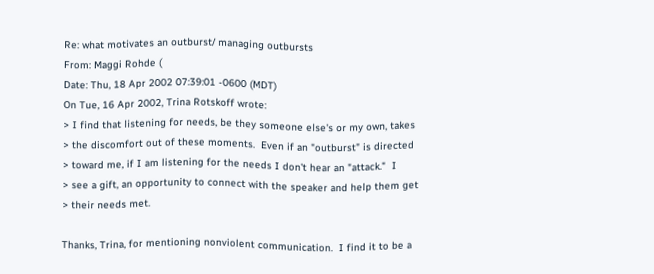Re: what motivates an outburst/ managing outbursts
From: Maggi Rohde (
Date: Thu, 18 Apr 2002 07:39:01 -0600 (MDT)
On Tue, 16 Apr 2002, Trina Rotskoff wrote:
> I find that listening for needs, be they someone else's or my own, takes
> the discomfort out of these moments.  Even if an "outburst" is directed
> toward me, if I am listening for the needs I don't hear an "attack."  I
> see a gift, an opportunity to connect with the speaker and help them get
> their needs met.

Thanks, Trina, for mentioning nonviolent communication.  I find it to be a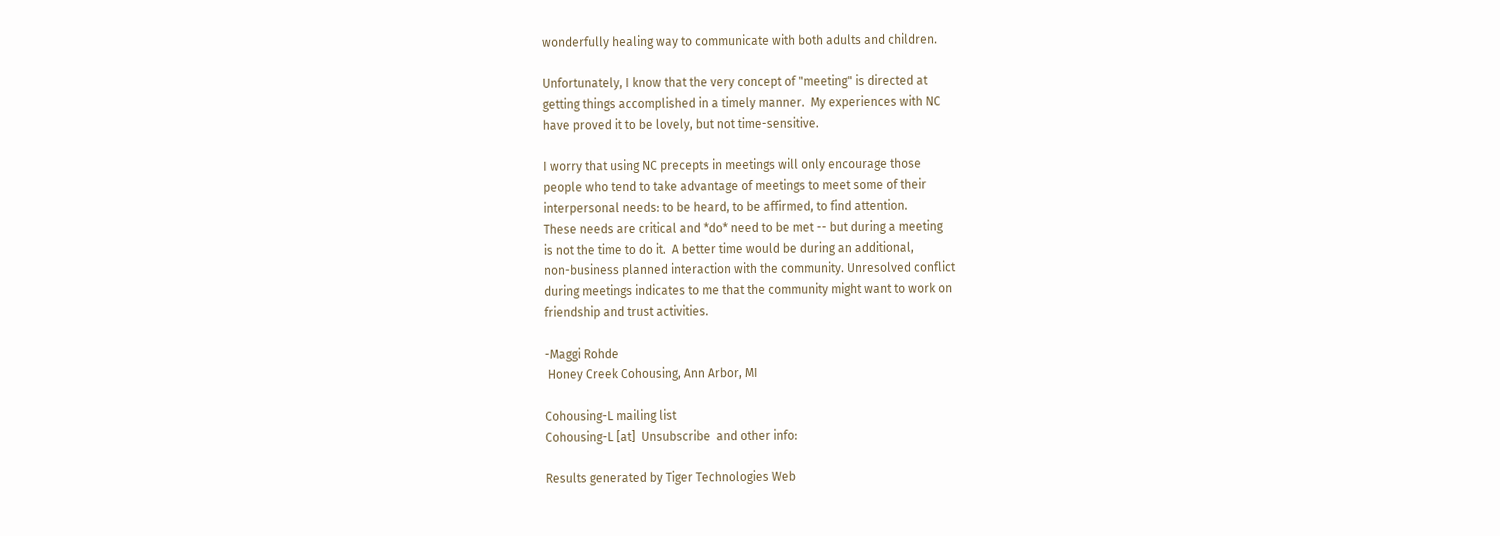wonderfully healing way to communicate with both adults and children.

Unfortunately, I know that the very concept of "meeting" is directed at
getting things accomplished in a timely manner.  My experiences with NC
have proved it to be lovely, but not time-sensitive.

I worry that using NC precepts in meetings will only encourage those
people who tend to take advantage of meetings to meet some of their
interpersonal needs: to be heard, to be affirmed, to find attention.
These needs are critical and *do* need to be met -- but during a meeting
is not the time to do it.  A better time would be during an additional,
non-business planned interaction with the community. Unresolved conflict
during meetings indicates to me that the community might want to work on
friendship and trust activities.

-Maggi Rohde
 Honey Creek Cohousing, Ann Arbor, MI

Cohousing-L mailing list
Cohousing-L [at]  Unsubscribe  and other info:

Results generated by Tiger Technologies Web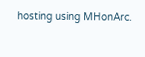hosting using MHonArc.